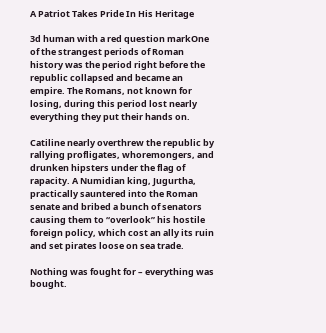A Patriot Takes Pride In His Heritage

3d human with a red question markOne of the strangest periods of Roman history was the period right before the republic collapsed and became an empire. The Romans, not known for losing, during this period lost nearly everything they put their hands on.

Catiline nearly overthrew the republic by rallying profligates, whoremongers, and drunken hipsters under the flag of rapacity. A Numidian king, Jugurtha, practically sauntered into the Roman senate and bribed a bunch of senators causing them to “overlook” his hostile foreign policy, which cost an ally its ruin and set pirates loose on sea trade.

Nothing was fought for – everything was bought.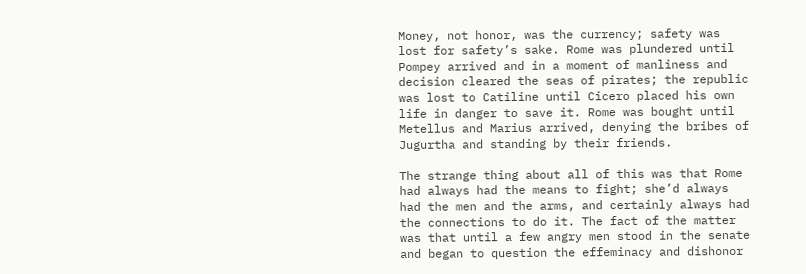Money, not honor, was the currency; safety was lost for safety’s sake. Rome was plundered until Pompey arrived and in a moment of manliness and decision cleared the seas of pirates; the republic was lost to Catiline until Cicero placed his own life in danger to save it. Rome was bought until Metellus and Marius arrived, denying the bribes of Jugurtha and standing by their friends.

The strange thing about all of this was that Rome had always had the means to fight; she’d always had the men and the arms, and certainly always had the connections to do it. The fact of the matter was that until a few angry men stood in the senate and began to question the effeminacy and dishonor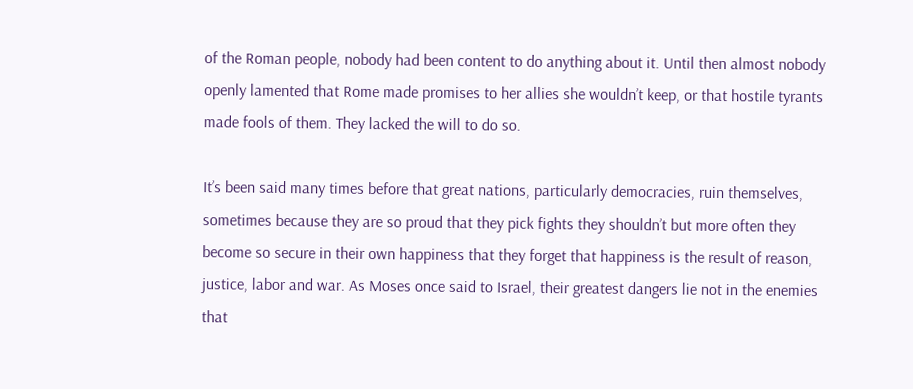of the Roman people, nobody had been content to do anything about it. Until then almost nobody openly lamented that Rome made promises to her allies she wouldn’t keep, or that hostile tyrants made fools of them. They lacked the will to do so.

It’s been said many times before that great nations, particularly democracies, ruin themselves, sometimes because they are so proud that they pick fights they shouldn’t but more often they become so secure in their own happiness that they forget that happiness is the result of reason, justice, labor and war. As Moses once said to Israel, their greatest dangers lie not in the enemies that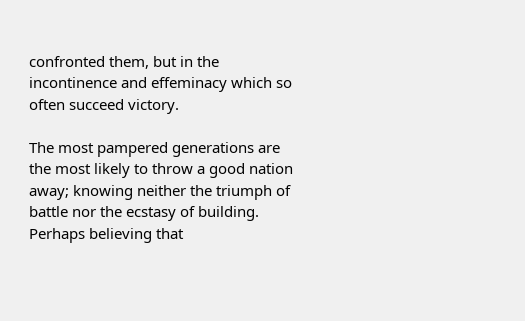confronted them, but in the incontinence and effeminacy which so often succeed victory.

The most pampered generations are the most likely to throw a good nation away; knowing neither the triumph of battle nor the ecstasy of building. Perhaps believing that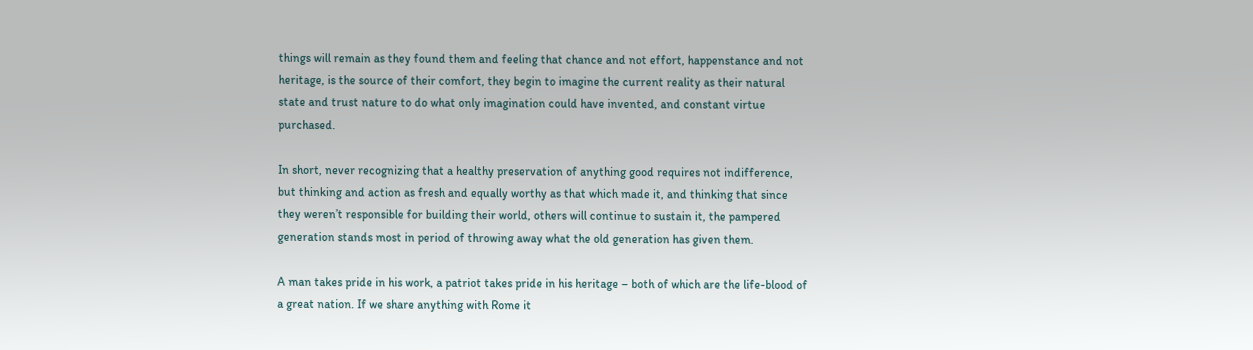things will remain as they found them and feeling that chance and not effort, happenstance and not heritage, is the source of their comfort, they begin to imagine the current reality as their natural state and trust nature to do what only imagination could have invented, and constant virtue purchased.

In short, never recognizing that a healthy preservation of anything good requires not indifference, but thinking and action as fresh and equally worthy as that which made it, and thinking that since they weren’t responsible for building their world, others will continue to sustain it, the pampered generation stands most in period of throwing away what the old generation has given them.

A man takes pride in his work, a patriot takes pride in his heritage – both of which are the life-blood of a great nation. If we share anything with Rome it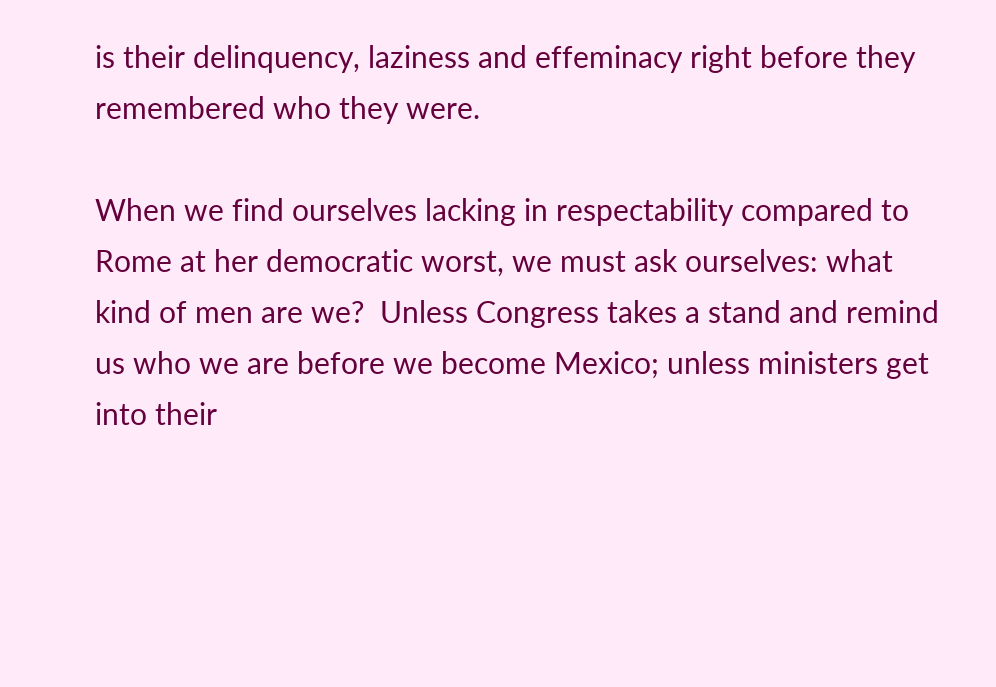is their delinquency, laziness and effeminacy right before they remembered who they were.

When we find ourselves lacking in respectability compared to Rome at her democratic worst, we must ask ourselves: what kind of men are we?  Unless Congress takes a stand and remind us who we are before we become Mexico; unless ministers get into their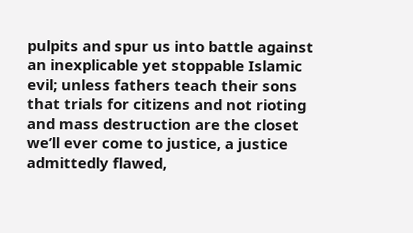pulpits and spur us into battle against an inexplicable yet stoppable Islamic evil; unless fathers teach their sons that trials for citizens and not rioting and mass destruction are the closet we’ll ever come to justice, a justice admittedly flawed,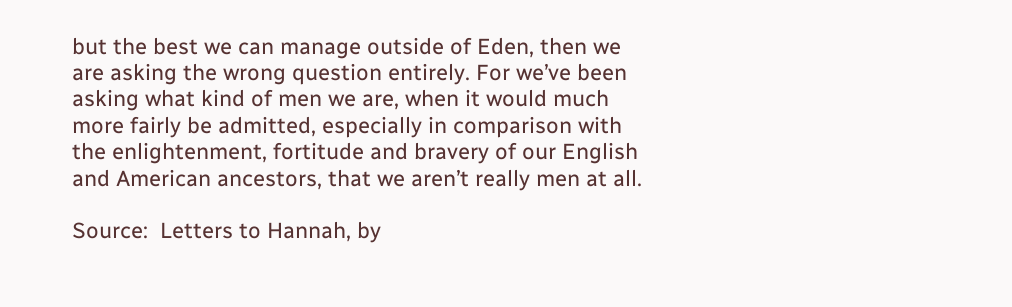but the best we can manage outside of Eden, then we are asking the wrong question entirely. For we’ve been asking what kind of men we are, when it would much more fairly be admitted, especially in comparison with the enlightenment, fortitude and bravery of our English and American ancestors, that we aren’t really men at all.

Source:  Letters to Hannah, by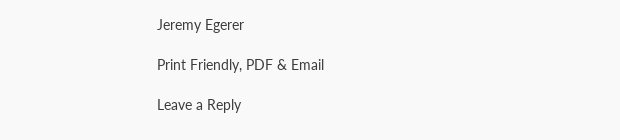Jeremy Egerer

Print Friendly, PDF & Email

Leave a Reply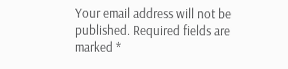Your email address will not be published. Required fields are marked *